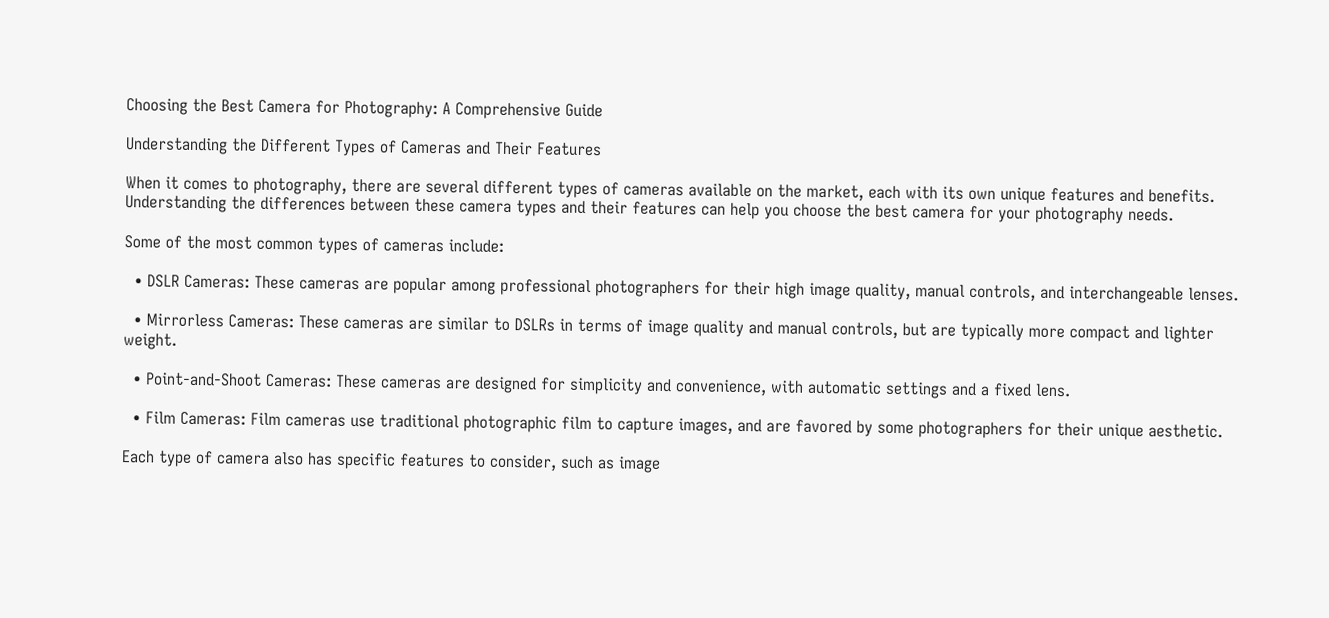Choosing the Best Camera for Photography: A Comprehensive Guide

Understanding the Different Types of Cameras and Their Features

When it comes to photography, there are several different types of cameras available on the market, each with its own unique features and benefits. Understanding the differences between these camera types and their features can help you choose the best camera for your photography needs.

Some of the most common types of cameras include:

  • DSLR Cameras: These cameras are popular among professional photographers for their high image quality, manual controls, and interchangeable lenses.

  • Mirrorless Cameras: These cameras are similar to DSLRs in terms of image quality and manual controls, but are typically more compact and lighter weight.

  • Point-and-Shoot Cameras: These cameras are designed for simplicity and convenience, with automatic settings and a fixed lens.

  • Film Cameras: Film cameras use traditional photographic film to capture images, and are favored by some photographers for their unique aesthetic.

Each type of camera also has specific features to consider, such as image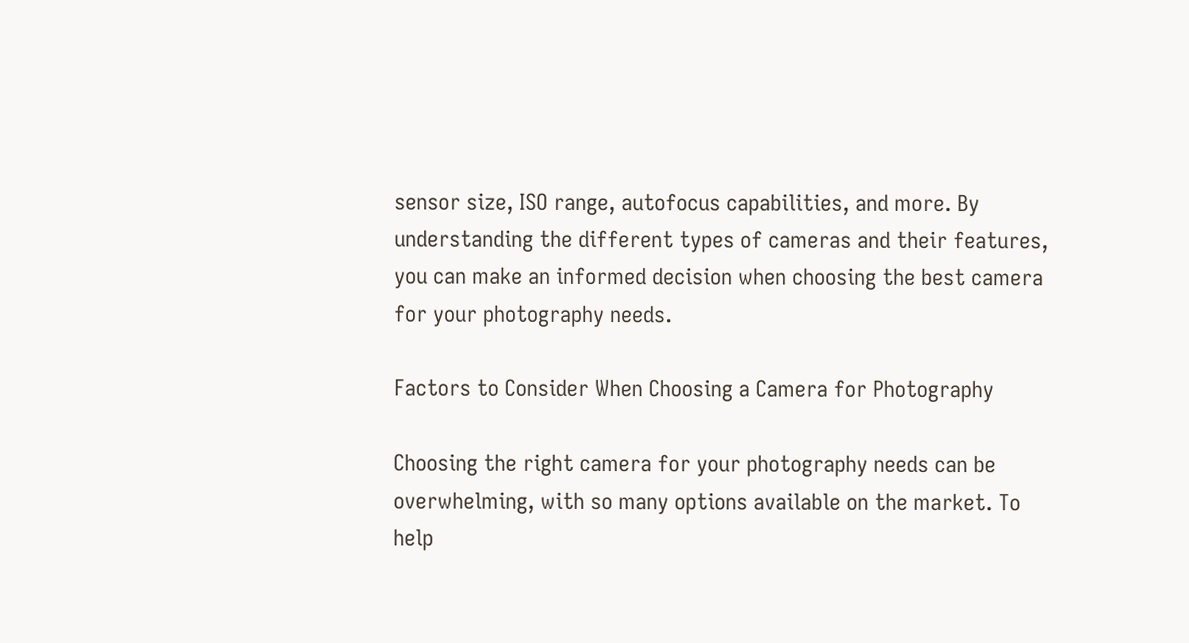sensor size, ISO range, autofocus capabilities, and more. By understanding the different types of cameras and their features, you can make an informed decision when choosing the best camera for your photography needs.

Factors to Consider When Choosing a Camera for Photography

Choosing the right camera for your photography needs can be overwhelming, with so many options available on the market. To help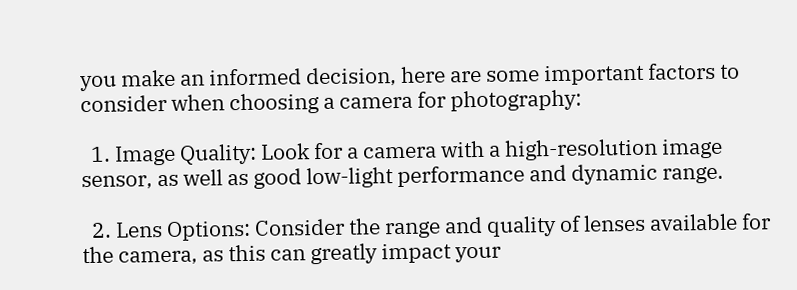you make an informed decision, here are some important factors to consider when choosing a camera for photography:

  1. Image Quality: Look for a camera with a high-resolution image sensor, as well as good low-light performance and dynamic range.

  2. Lens Options: Consider the range and quality of lenses available for the camera, as this can greatly impact your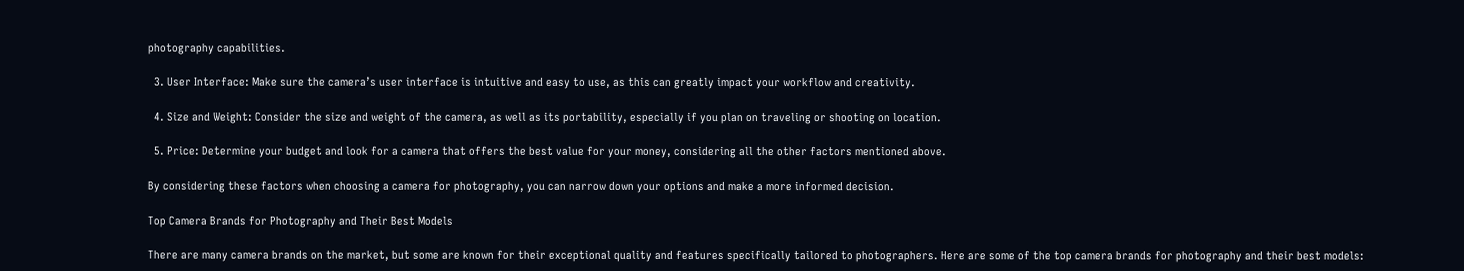photography capabilities.

  3. User Interface: Make sure the camera’s user interface is intuitive and easy to use, as this can greatly impact your workflow and creativity.

  4. Size and Weight: Consider the size and weight of the camera, as well as its portability, especially if you plan on traveling or shooting on location.

  5. Price: Determine your budget and look for a camera that offers the best value for your money, considering all the other factors mentioned above.

By considering these factors when choosing a camera for photography, you can narrow down your options and make a more informed decision.

Top Camera Brands for Photography and Their Best Models

There are many camera brands on the market, but some are known for their exceptional quality and features specifically tailored to photographers. Here are some of the top camera brands for photography and their best models: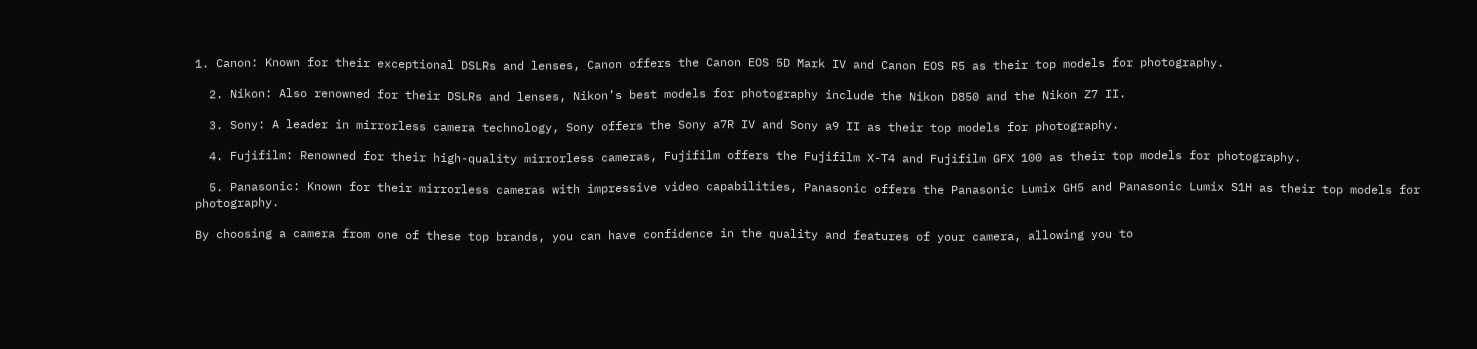1. Canon: Known for their exceptional DSLRs and lenses, Canon offers the Canon EOS 5D Mark IV and Canon EOS R5 as their top models for photography.

  2. Nikon: Also renowned for their DSLRs and lenses, Nikon’s best models for photography include the Nikon D850 and the Nikon Z7 II.

  3. Sony: A leader in mirrorless camera technology, Sony offers the Sony a7R IV and Sony a9 II as their top models for photography.

  4. Fujifilm: Renowned for their high-quality mirrorless cameras, Fujifilm offers the Fujifilm X-T4 and Fujifilm GFX 100 as their top models for photography.

  5. Panasonic: Known for their mirrorless cameras with impressive video capabilities, Panasonic offers the Panasonic Lumix GH5 and Panasonic Lumix S1H as their top models for photography.

By choosing a camera from one of these top brands, you can have confidence in the quality and features of your camera, allowing you to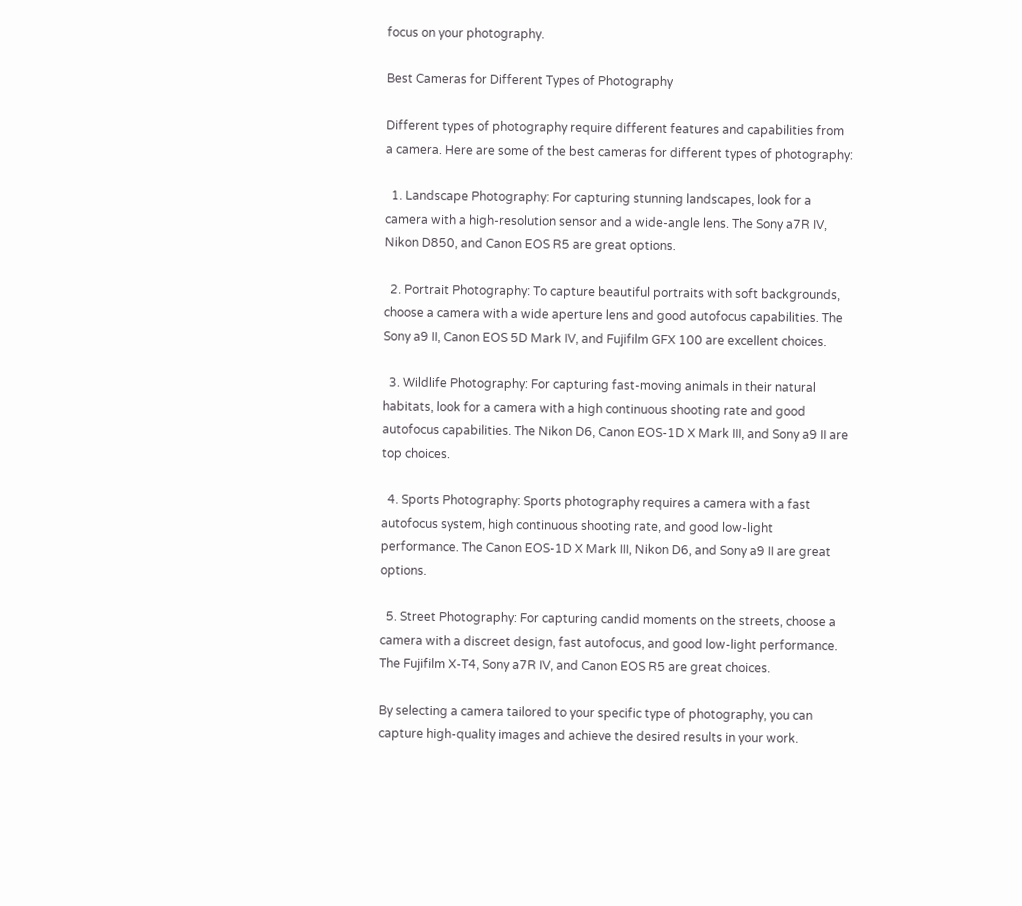focus on your photography.

Best Cameras for Different Types of Photography

Different types of photography require different features and capabilities from a camera. Here are some of the best cameras for different types of photography:

  1. Landscape Photography: For capturing stunning landscapes, look for a camera with a high-resolution sensor and a wide-angle lens. The Sony a7R IV, Nikon D850, and Canon EOS R5 are great options.

  2. Portrait Photography: To capture beautiful portraits with soft backgrounds, choose a camera with a wide aperture lens and good autofocus capabilities. The Sony a9 II, Canon EOS 5D Mark IV, and Fujifilm GFX 100 are excellent choices.

  3. Wildlife Photography: For capturing fast-moving animals in their natural habitats, look for a camera with a high continuous shooting rate and good autofocus capabilities. The Nikon D6, Canon EOS-1D X Mark III, and Sony a9 II are top choices.

  4. Sports Photography: Sports photography requires a camera with a fast autofocus system, high continuous shooting rate, and good low-light performance. The Canon EOS-1D X Mark III, Nikon D6, and Sony a9 II are great options.

  5. Street Photography: For capturing candid moments on the streets, choose a camera with a discreet design, fast autofocus, and good low-light performance. The Fujifilm X-T4, Sony a7R IV, and Canon EOS R5 are great choices.

By selecting a camera tailored to your specific type of photography, you can capture high-quality images and achieve the desired results in your work.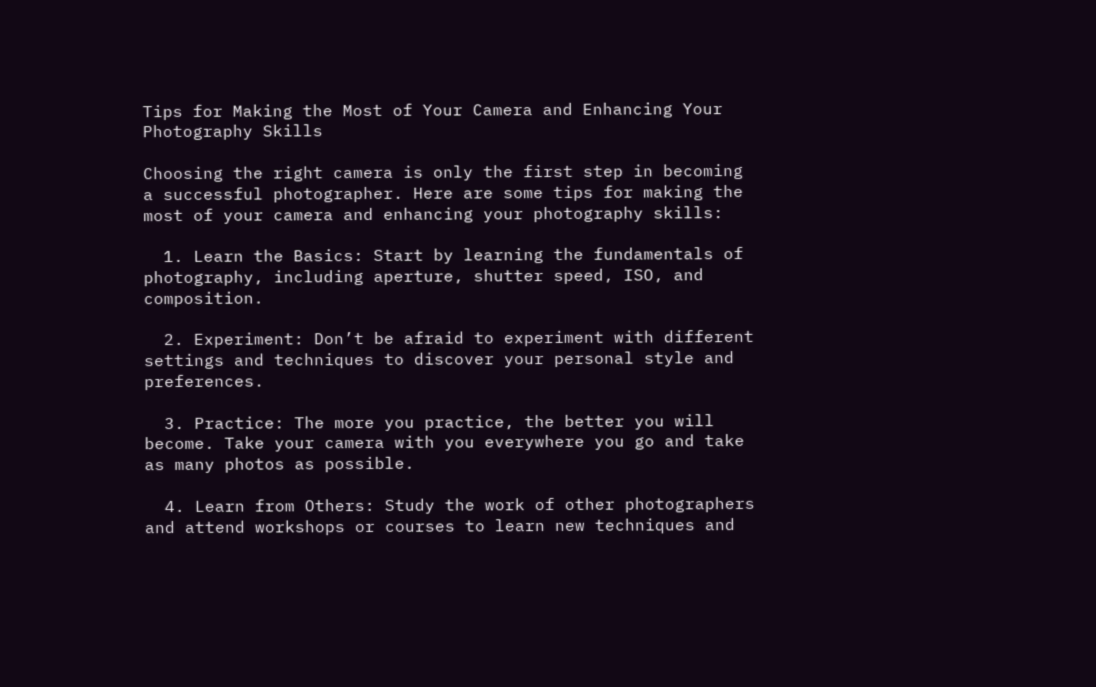Tips for Making the Most of Your Camera and Enhancing Your Photography Skills

Choosing the right camera is only the first step in becoming a successful photographer. Here are some tips for making the most of your camera and enhancing your photography skills:

  1. Learn the Basics: Start by learning the fundamentals of photography, including aperture, shutter speed, ISO, and composition.

  2. Experiment: Don’t be afraid to experiment with different settings and techniques to discover your personal style and preferences.

  3. Practice: The more you practice, the better you will become. Take your camera with you everywhere you go and take as many photos as possible.

  4. Learn from Others: Study the work of other photographers and attend workshops or courses to learn new techniques and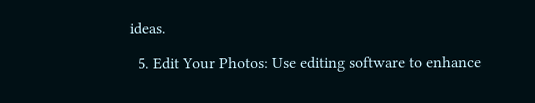ideas.

  5. Edit Your Photos: Use editing software to enhance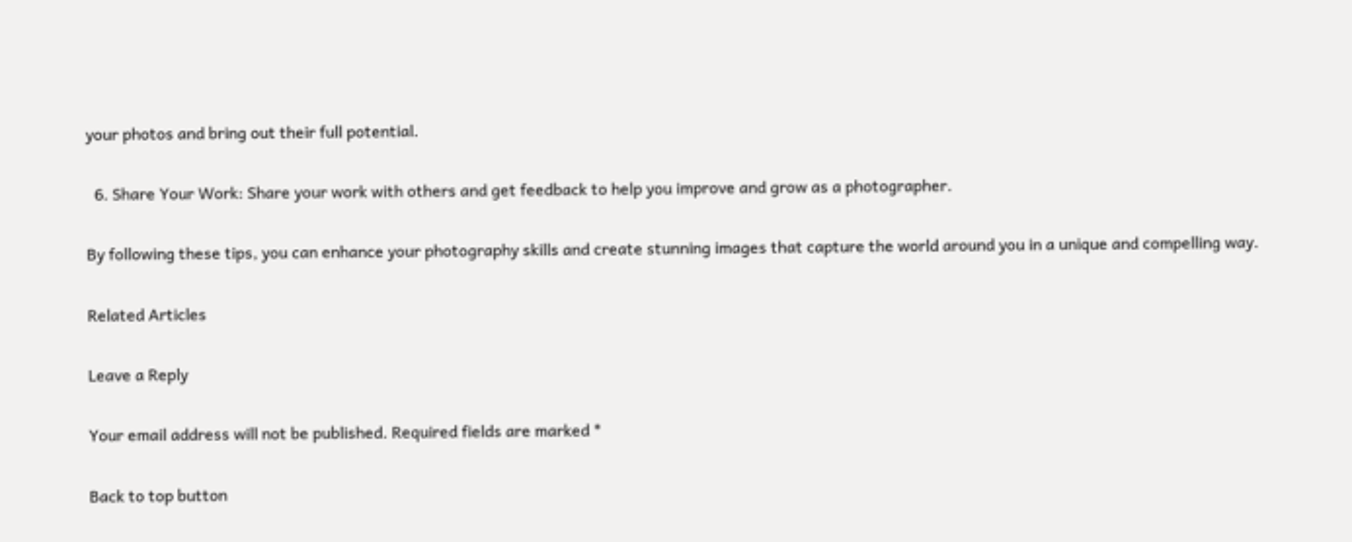your photos and bring out their full potential.

  6. Share Your Work: Share your work with others and get feedback to help you improve and grow as a photographer.

By following these tips, you can enhance your photography skills and create stunning images that capture the world around you in a unique and compelling way.

Related Articles

Leave a Reply

Your email address will not be published. Required fields are marked *

Back to top button